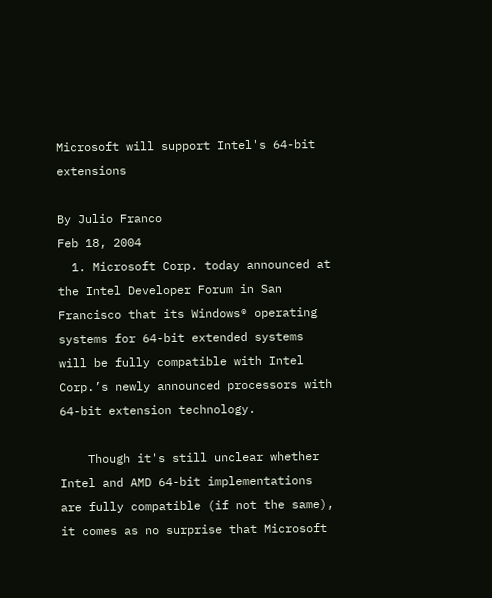Microsoft will support Intel's 64-bit extensions

By Julio Franco
Feb 18, 2004
  1. Microsoft Corp. today announced at the Intel Developer Forum in San Francisco that its Windows® operating systems for 64-bit extended systems will be fully compatible with Intel Corp.’s newly announced processors with 64-bit extension technology.

    Though it's still unclear whether Intel and AMD 64-bit implementations are fully compatible (if not the same), it comes as no surprise that Microsoft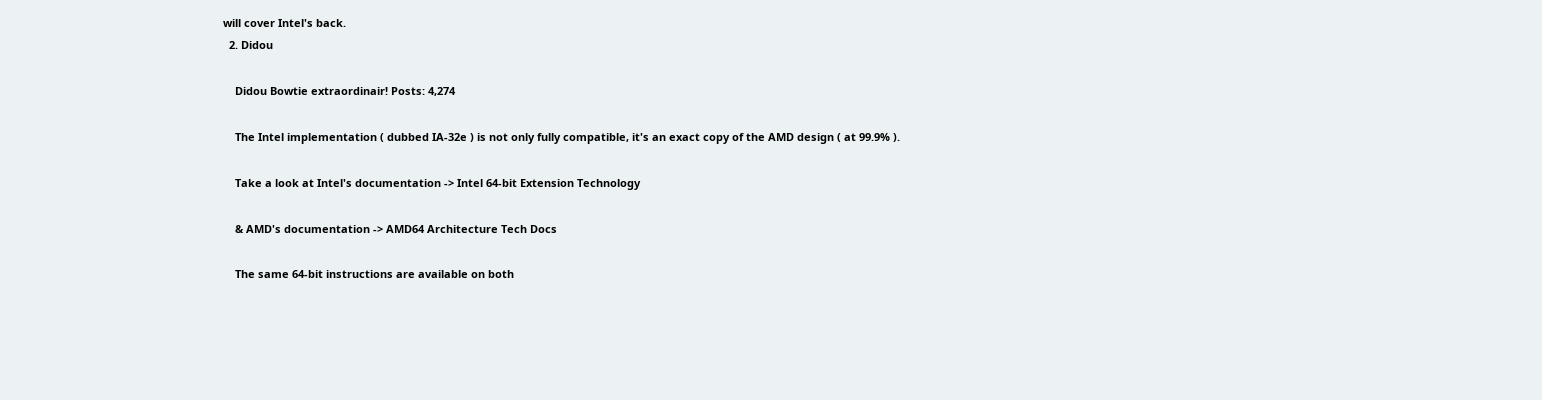will cover Intel's back.
  2. Didou

    Didou Bowtie extraordinair! Posts: 4,274

    The Intel implementation ( dubbed IA-32e ) is not only fully compatible, it's an exact copy of the AMD design ( at 99.9% ).

    Take a look at Intel's documentation -> Intel 64-bit Extension Technology

    & AMD's documentation -> AMD64 Architecture Tech Docs

    The same 64-bit instructions are available on both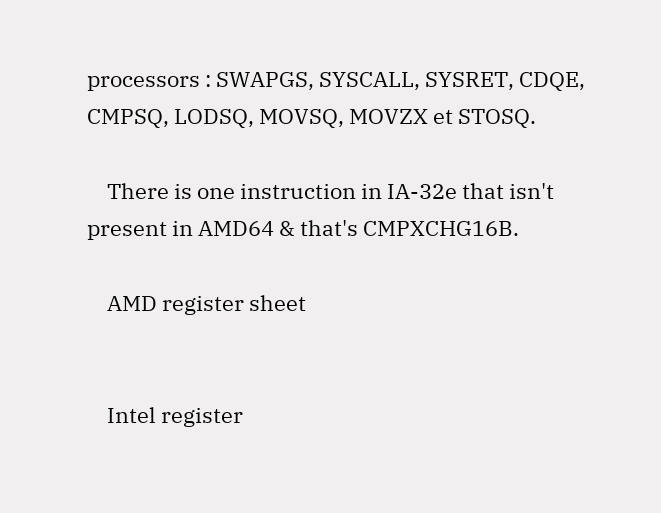processors : SWAPGS, SYSCALL, SYSRET, CDQE, CMPSQ, LODSQ, MOVSQ, MOVZX et STOSQ.

    There is one instruction in IA-32e that isn't present in AMD64 & that's CMPXCHG16B.

    AMD register sheet


    Intel register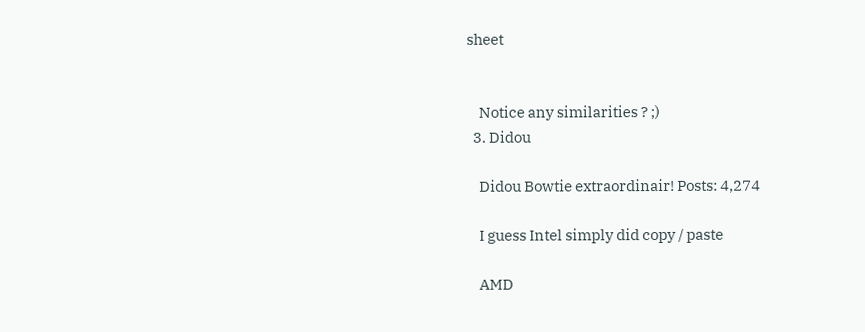sheet


    Notice any similarities ? ;)
  3. Didou

    Didou Bowtie extraordinair! Posts: 4,274

    I guess Intel simply did copy / paste

    AMD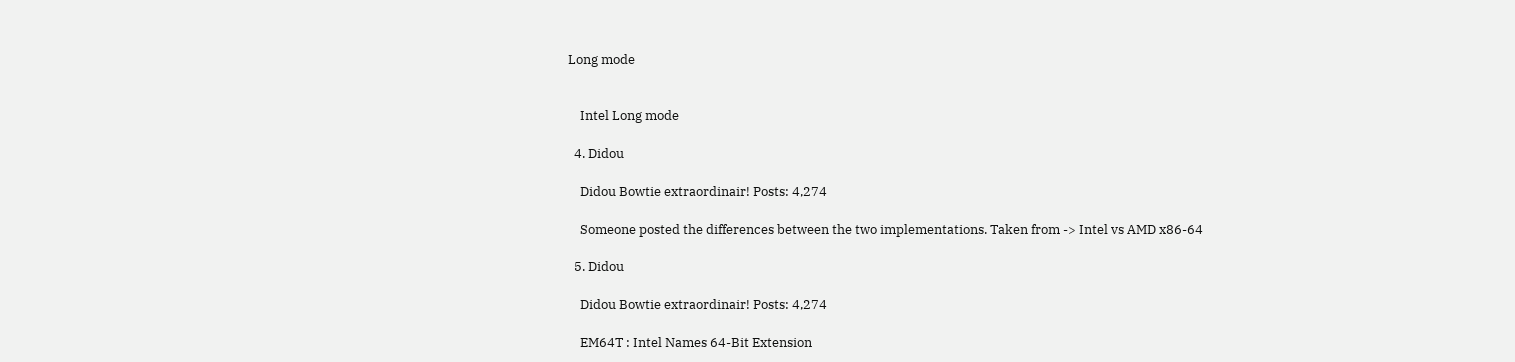Long mode


    Intel Long mode

  4. Didou

    Didou Bowtie extraordinair! Posts: 4,274

    Someone posted the differences between the two implementations. Taken from -> Intel vs AMD x86-64

  5. Didou

    Didou Bowtie extraordinair! Posts: 4,274

    EM64T : Intel Names 64-Bit Extension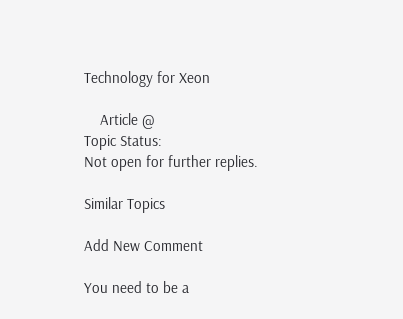Technology for Xeon

    Article @
Topic Status:
Not open for further replies.

Similar Topics

Add New Comment

You need to be a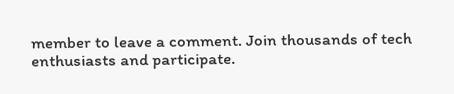member to leave a comment. Join thousands of tech enthusiasts and participate.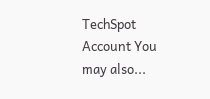TechSpot Account You may also...